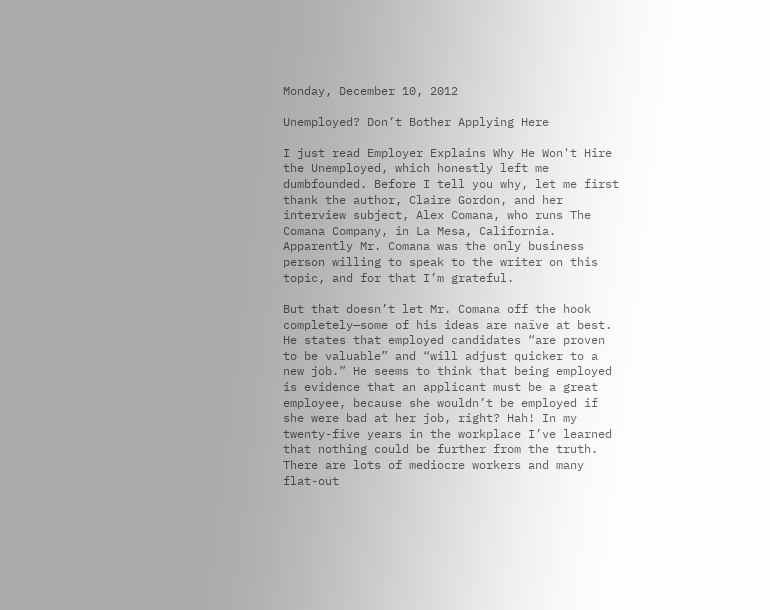Monday, December 10, 2012

Unemployed? Don’t Bother Applying Here

I just read Employer Explains Why He Won't Hire the Unemployed, which honestly left me dumbfounded. Before I tell you why, let me first thank the author, Claire Gordon, and her interview subject, Alex Comana, who runs The Comana Company, in La Mesa, California. Apparently Mr. Comana was the only business person willing to speak to the writer on this topic, and for that I’m grateful.

But that doesn’t let Mr. Comana off the hook completely—some of his ideas are naïve at best. He states that employed candidates “are proven to be valuable” and “will adjust quicker to a new job.” He seems to think that being employed is evidence that an applicant must be a great employee, because she wouldn’t be employed if she were bad at her job, right? Hah! In my twenty-five years in the workplace I’ve learned that nothing could be further from the truth. There are lots of mediocre workers and many flat-out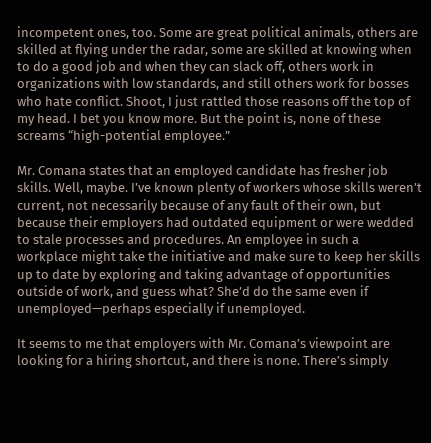incompetent ones, too. Some are great political animals, others are skilled at flying under the radar, some are skilled at knowing when to do a good job and when they can slack off, others work in organizations with low standards, and still others work for bosses who hate conflict. Shoot, I just rattled those reasons off the top of my head. I bet you know more. But the point is, none of these screams “high-potential employee.”

Mr. Comana states that an employed candidate has fresher job skills. Well, maybe. I’ve known plenty of workers whose skills weren’t current, not necessarily because of any fault of their own, but because their employers had outdated equipment or were wedded to stale processes and procedures. An employee in such a workplace might take the initiative and make sure to keep her skills up to date by exploring and taking advantage of opportunities outside of work, and guess what? She’d do the same even if unemployed—perhaps especially if unemployed.

It seems to me that employers with Mr. Comana’s viewpoint are looking for a hiring shortcut, and there is none. There’s simply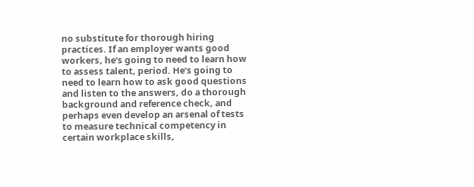no substitute for thorough hiring practices. If an employer wants good workers, he’s going to need to learn how to assess talent, period. He’s going to need to learn how to ask good questions and listen to the answers, do a thorough background and reference check, and perhaps even develop an arsenal of tests to measure technical competency in certain workplace skills,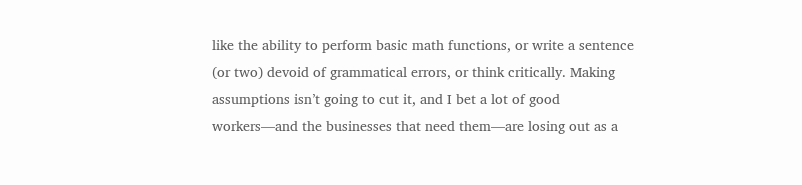like the ability to perform basic math functions, or write a sentence (or two) devoid of grammatical errors, or think critically. Making assumptions isn’t going to cut it, and I bet a lot of good workers—and the businesses that need them—are losing out as a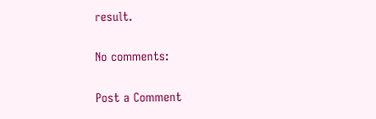result.

No comments:

Post a Comment